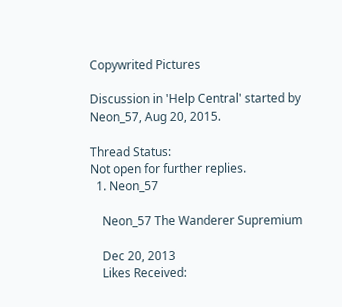Copywrited Pictures

Discussion in 'Help Central' started by Neon_57, Aug 20, 2015.

Thread Status:
Not open for further replies.
  1. Neon_57

    Neon_57 The Wanderer Supremium

    Dec 20, 2013
    Likes Received: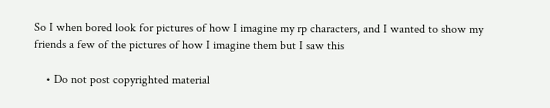So I when bored look for pictures of how I imagine my rp characters, and I wanted to show my friends a few of the pictures of how I imagine them but I saw this

    • Do not post copyrighted material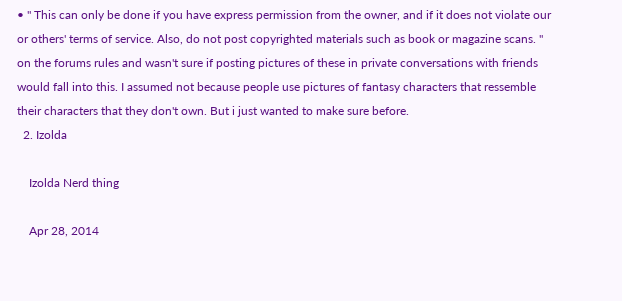• " This can only be done if you have express permission from the owner, and if it does not violate our or others' terms of service. Also, do not post copyrighted materials such as book or magazine scans. " on the forums rules and wasn't sure if posting pictures of these in private conversations with friends would fall into this. I assumed not because people use pictures of fantasy characters that ressemble their characters that they don't own. But i just wanted to make sure before.
  2. Izolda

    Izolda Nerd thing

    Apr 28, 2014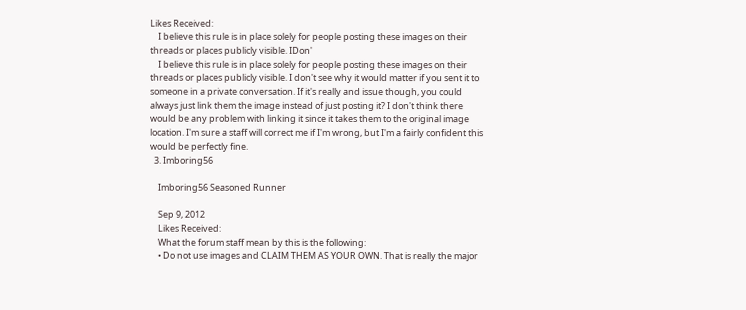Likes Received:
    I believe this rule is in place solely for people posting these images on their threads or places publicly visible. IDon'
    I believe this rule is in place solely for people posting these images on their threads or places publicly visible. I don't see why it would matter if you sent it to someone in a private conversation. If it's really and issue though, you could always just link them the image instead of just posting it? I don't think there would be any problem with linking it since it takes them to the original image location. I'm sure a staff will correct me if I'm wrong, but I'm a fairly confident this would be perfectly fine.
  3. Imboring56

    Imboring56 Seasoned Runner

    Sep 9, 2012
    Likes Received:
    What the forum staff mean by this is the following:
    • Do not use images and CLAIM THEM AS YOUR OWN. That is really the major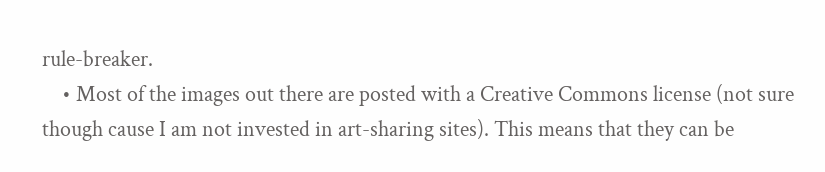rule-breaker.
    • Most of the images out there are posted with a Creative Commons license (not sure though cause I am not invested in art-sharing sites). This means that they can be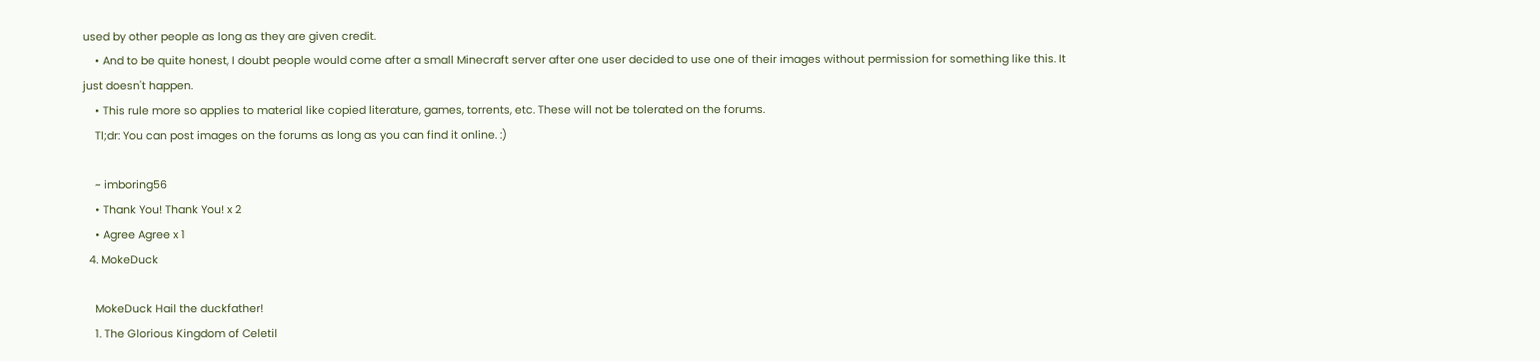used by other people as long as they are given credit.
    • And to be quite honest, I doubt people would come after a small Minecraft server after one user decided to use one of their images without permission for something like this. It just doesn't happen.
    • This rule more so applies to material like copied literature, games, torrents, etc. These will not be tolerated on the forums.
    Tl;dr: You can post images on the forums as long as you can find it online. :)

    ~ imboring56
    • Thank You! Thank You! x 2
    • Agree Agree x 1
  4. MokeDuck

    MokeDuck Hail the duckfather!
    1. The Glorious Kingdom of Celetil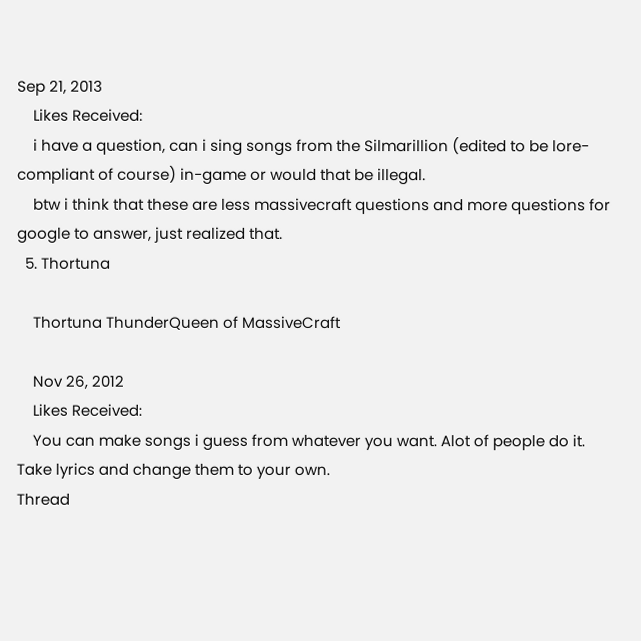Sep 21, 2013
    Likes Received:
    i have a question, can i sing songs from the Silmarillion (edited to be lore-compliant of course) in-game or would that be illegal.
    btw i think that these are less massivecraft questions and more questions for google to answer, just realized that.
  5. Thortuna

    Thortuna ThunderQueen of MassiveCraft

    Nov 26, 2012
    Likes Received:
    You can make songs i guess from whatever you want. Alot of people do it. Take lyrics and change them to your own.
Thread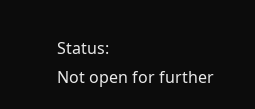Status:
Not open for further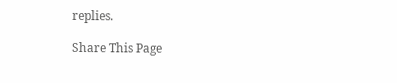replies.

Share This Page